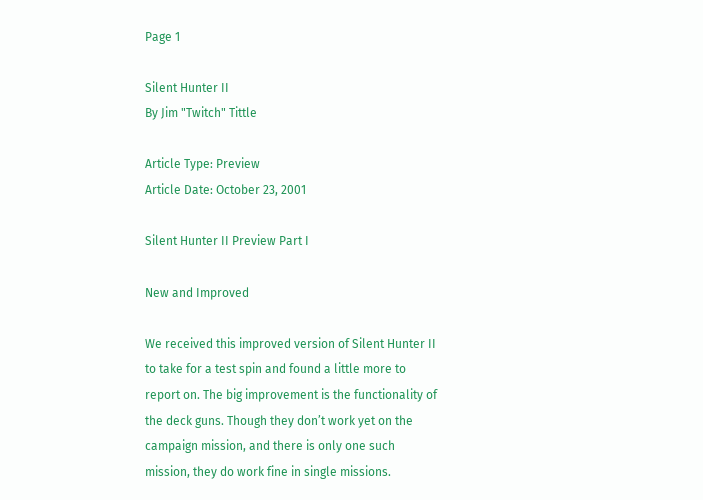Page 1

Silent Hunter II
By Jim "Twitch" Tittle

Article Type: Preview
Article Date: October 23, 2001

Silent Hunter II Preview Part I

New and Improved

We received this improved version of Silent Hunter II to take for a test spin and found a little more to report on. The big improvement is the functionality of the deck guns. Though they don’t work yet on the campaign mission, and there is only one such mission, they do work fine in single missions.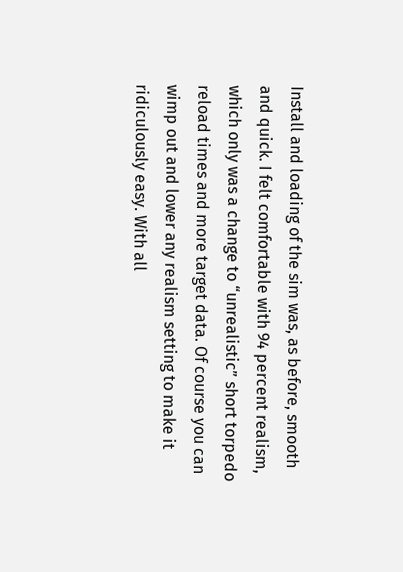Install and loading of the sim was, as before, smooth and quick. I felt comfortable with 94 percent realism, which only was a change to “unrealistic” short torpedo reload times and more target data. Of course you can wimp out and lower any realism setting to make it ridiculously easy. With all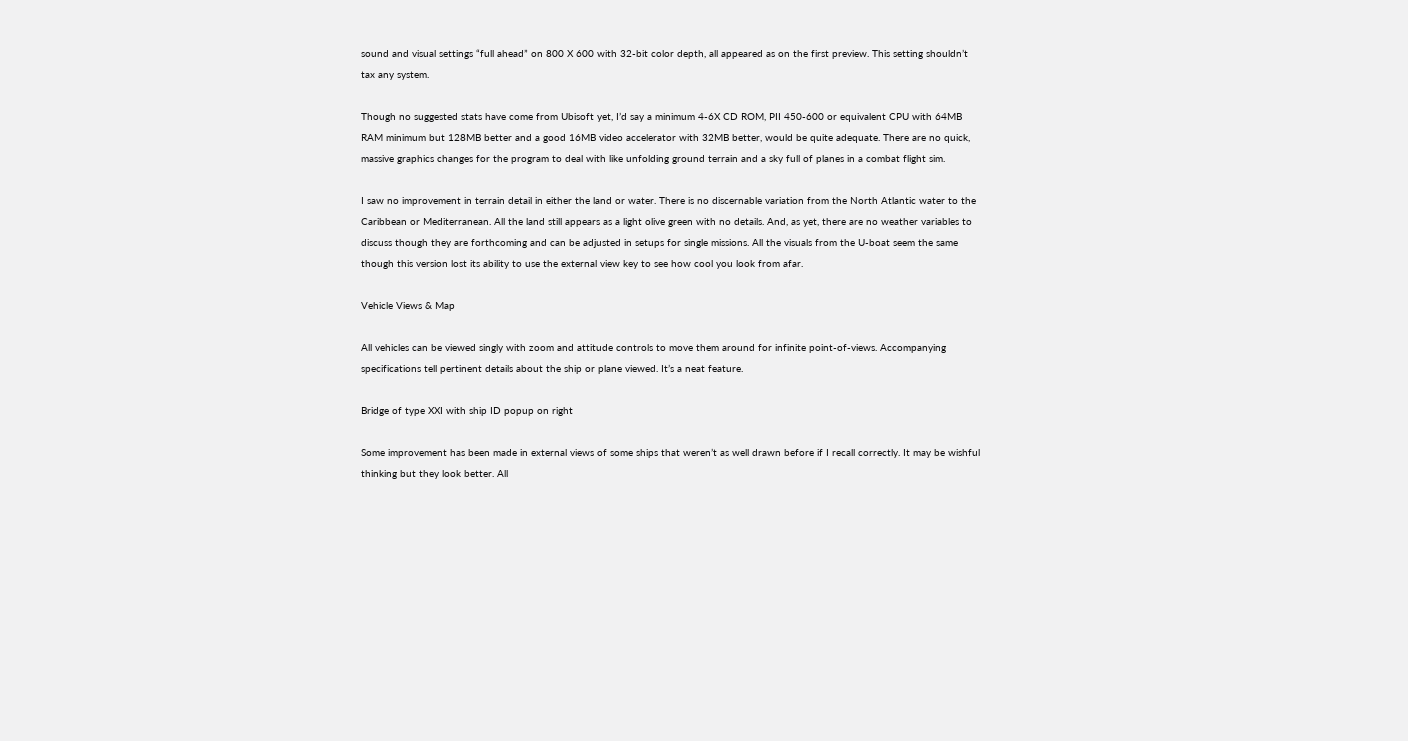sound and visual settings “full ahead” on 800 X 600 with 32-bit color depth, all appeared as on the first preview. This setting shouldn’t tax any system.

Though no suggested stats have come from Ubisoft yet, I’d say a minimum 4-6X CD ROM, PII 450-600 or equivalent CPU with 64MB RAM minimum but 128MB better and a good 16MB video accelerator with 32MB better, would be quite adequate. There are no quick, massive graphics changes for the program to deal with like unfolding ground terrain and a sky full of planes in a combat flight sim.

I saw no improvement in terrain detail in either the land or water. There is no discernable variation from the North Atlantic water to the Caribbean or Mediterranean. All the land still appears as a light olive green with no details. And, as yet, there are no weather variables to discuss though they are forthcoming and can be adjusted in setups for single missions. All the visuals from the U-boat seem the same though this version lost its ability to use the external view key to see how cool you look from afar.

Vehicle Views & Map

All vehicles can be viewed singly with zoom and attitude controls to move them around for infinite point-of-views. Accompanying specifications tell pertinent details about the ship or plane viewed. It’s a neat feature.

Bridge of type XXI with ship ID popup on right

Some improvement has been made in external views of some ships that weren’t as well drawn before if I recall correctly. It may be wishful thinking but they look better. All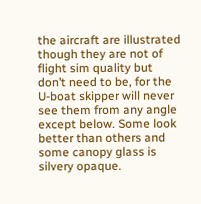the aircraft are illustrated though they are not of flight sim quality but don’t need to be, for the U-boat skipper will never see them from any angle except below. Some look better than others and some canopy glass is silvery opaque.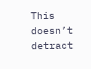This doesn’t detract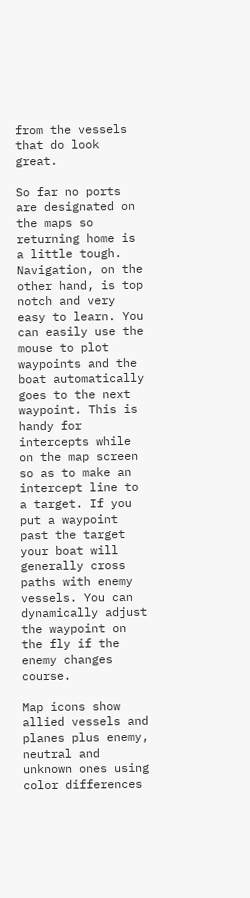from the vessels that do look great.

So far no ports are designated on the maps so returning home is a little tough. Navigation, on the other hand, is top notch and very easy to learn. You can easily use the mouse to plot waypoints and the boat automatically goes to the next waypoint. This is handy for intercepts while on the map screen so as to make an intercept line to a target. If you put a waypoint past the target your boat will generally cross paths with enemy vessels. You can dynamically adjust the waypoint on the fly if the enemy changes course.

Map icons show allied vessels and planes plus enemy, neutral and unknown ones using color differences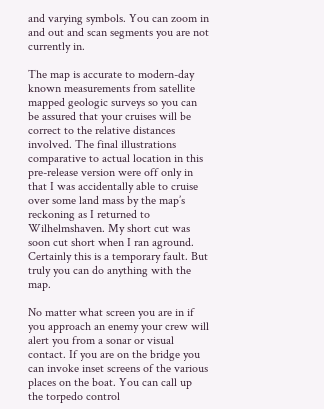and varying symbols. You can zoom in and out and scan segments you are not currently in.

The map is accurate to modern-day known measurements from satellite mapped geologic surveys so you can be assured that your cruises will be correct to the relative distances involved. The final illustrations comparative to actual location in this pre-release version were off only in that I was accidentally able to cruise over some land mass by the map’s reckoning as I returned to Wilhelmshaven. My short cut was soon cut short when I ran aground. Certainly this is a temporary fault. But truly you can do anything with the map.

No matter what screen you are in if you approach an enemy your crew will alert you from a sonar or visual contact. If you are on the bridge you can invoke inset screens of the various places on the boat. You can call up the torpedo control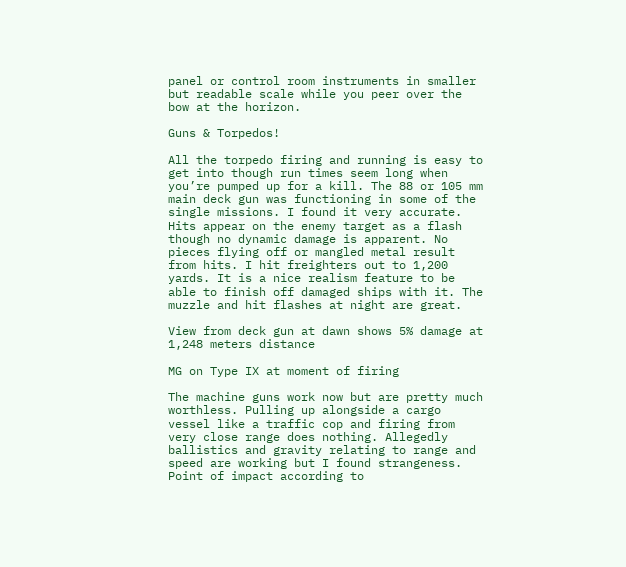panel or control room instruments in smaller but readable scale while you peer over the bow at the horizon.

Guns & Torpedos!

All the torpedo firing and running is easy to get into though run times seem long when you’re pumped up for a kill. The 88 or 105 mm main deck gun was functioning in some of the single missions. I found it very accurate. Hits appear on the enemy target as a flash though no dynamic damage is apparent. No pieces flying off or mangled metal result from hits. I hit freighters out to 1,200 yards. It is a nice realism feature to be able to finish off damaged ships with it. The muzzle and hit flashes at night are great.

View from deck gun at dawn shows 5% damage at 1,248 meters distance

MG on Type IX at moment of firing

The machine guns work now but are pretty much worthless. Pulling up alongside a cargo vessel like a traffic cop and firing from very close range does nothing. Allegedly ballistics and gravity relating to range and speed are working but I found strangeness. Point of impact according to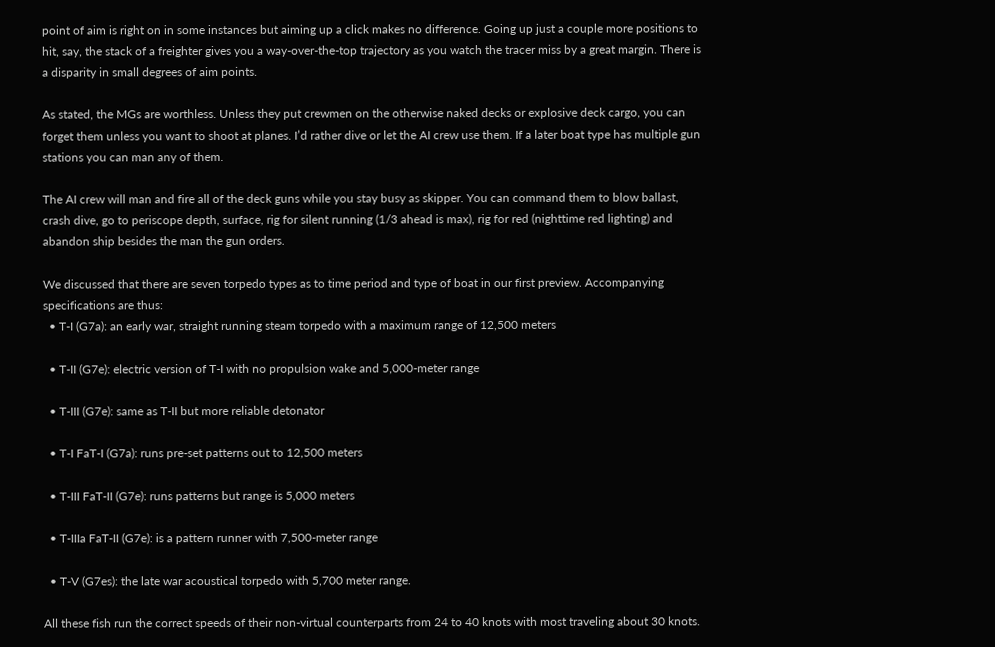point of aim is right on in some instances but aiming up a click makes no difference. Going up just a couple more positions to hit, say, the stack of a freighter gives you a way-over-the-top trajectory as you watch the tracer miss by a great margin. There is a disparity in small degrees of aim points.

As stated, the MGs are worthless. Unless they put crewmen on the otherwise naked decks or explosive deck cargo, you can forget them unless you want to shoot at planes. I’d rather dive or let the AI crew use them. If a later boat type has multiple gun stations you can man any of them.

The AI crew will man and fire all of the deck guns while you stay busy as skipper. You can command them to blow ballast, crash dive, go to periscope depth, surface, rig for silent running (1/3 ahead is max), rig for red (nighttime red lighting) and abandon ship besides the man the gun orders.

We discussed that there are seven torpedo types as to time period and type of boat in our first preview. Accompanying specifications are thus:
  • T-I (G7a): an early war, straight running steam torpedo with a maximum range of 12,500 meters

  • T-II (G7e): electric version of T-I with no propulsion wake and 5,000-meter range

  • T-III (G7e): same as T-II but more reliable detonator

  • T-I FaT-I (G7a): runs pre-set patterns out to 12,500 meters

  • T-III FaT-II (G7e): runs patterns but range is 5,000 meters

  • T-IIIa FaT-II (G7e): is a pattern runner with 7,500-meter range

  • T-V (G7es): the late war acoustical torpedo with 5,700 meter range.

All these fish run the correct speeds of their non-virtual counterparts from 24 to 40 knots with most traveling about 30 knots.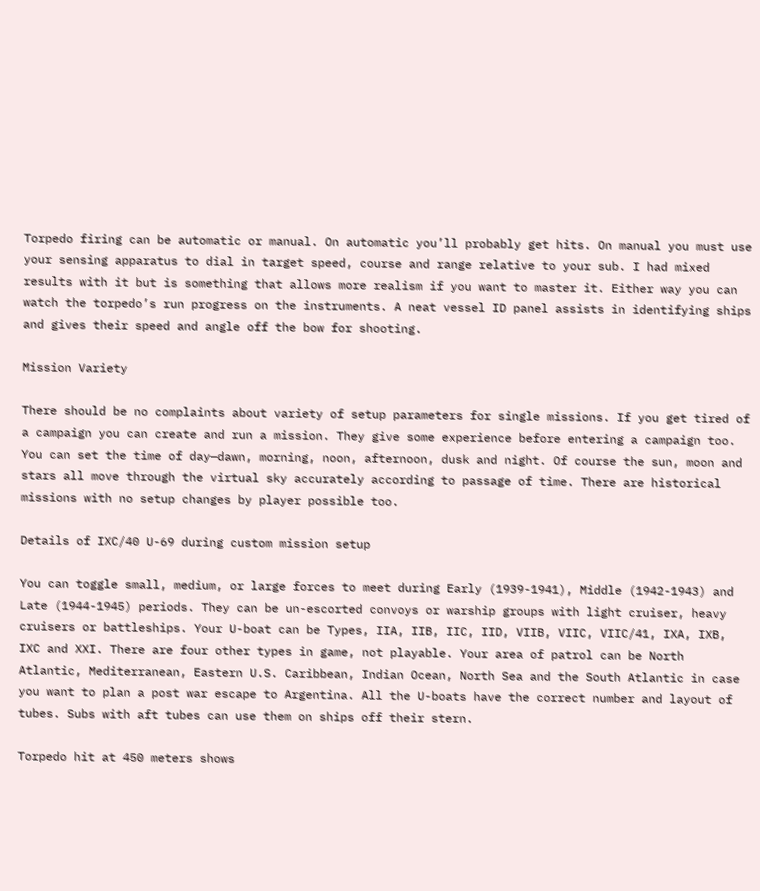Torpedo firing can be automatic or manual. On automatic you’ll probably get hits. On manual you must use your sensing apparatus to dial in target speed, course and range relative to your sub. I had mixed results with it but is something that allows more realism if you want to master it. Either way you can watch the torpedo’s run progress on the instruments. A neat vessel ID panel assists in identifying ships and gives their speed and angle off the bow for shooting.

Mission Variety

There should be no complaints about variety of setup parameters for single missions. If you get tired of a campaign you can create and run a mission. They give some experience before entering a campaign too. You can set the time of day—dawn, morning, noon, afternoon, dusk and night. Of course the sun, moon and stars all move through the virtual sky accurately according to passage of time. There are historical missions with no setup changes by player possible too.

Details of IXC/40 U-69 during custom mission setup

You can toggle small, medium, or large forces to meet during Early (1939-1941), Middle (1942-1943) and Late (1944-1945) periods. They can be un-escorted convoys or warship groups with light cruiser, heavy cruisers or battleships. Your U-boat can be Types, IIA, IIB, IIC, IID, VIIB, VIIC, VIIC/41, IXA, IXB, IXC and XXI. There are four other types in game, not playable. Your area of patrol can be North Atlantic, Mediterranean, Eastern U.S. Caribbean, Indian Ocean, North Sea and the South Atlantic in case you want to plan a post war escape to Argentina. All the U-boats have the correct number and layout of tubes. Subs with aft tubes can use them on ships off their stern.

Torpedo hit at 450 meters shows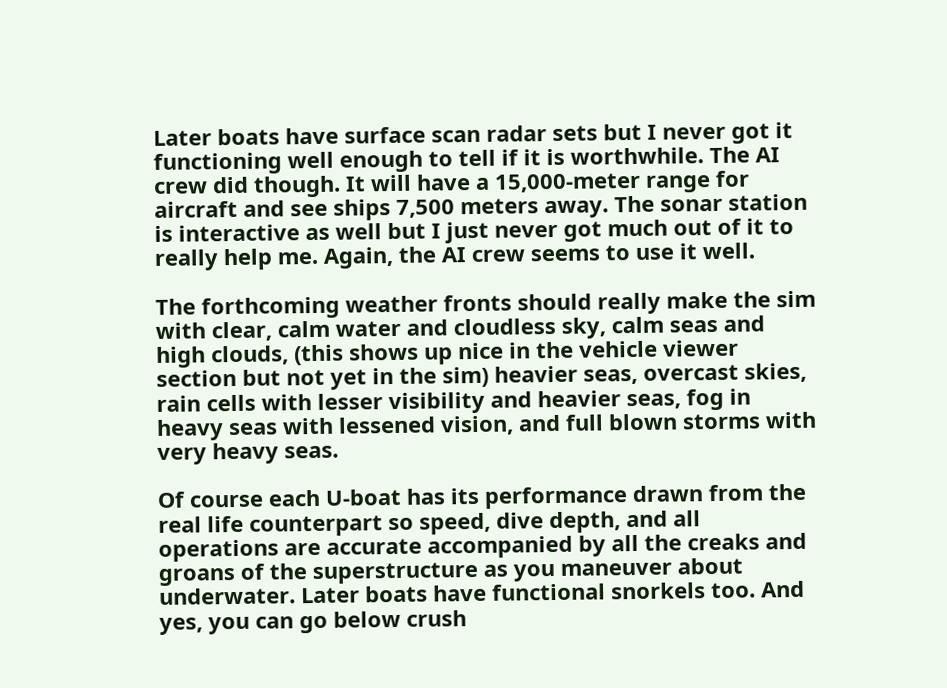Later boats have surface scan radar sets but I never got it functioning well enough to tell if it is worthwhile. The AI crew did though. It will have a 15,000-meter range for aircraft and see ships 7,500 meters away. The sonar station is interactive as well but I just never got much out of it to really help me. Again, the AI crew seems to use it well.

The forthcoming weather fronts should really make the sim with clear, calm water and cloudless sky, calm seas and high clouds, (this shows up nice in the vehicle viewer section but not yet in the sim) heavier seas, overcast skies, rain cells with lesser visibility and heavier seas, fog in heavy seas with lessened vision, and full blown storms with very heavy seas.

Of course each U-boat has its performance drawn from the real life counterpart so speed, dive depth, and all operations are accurate accompanied by all the creaks and groans of the superstructure as you maneuver about underwater. Later boats have functional snorkels too. And yes, you can go below crush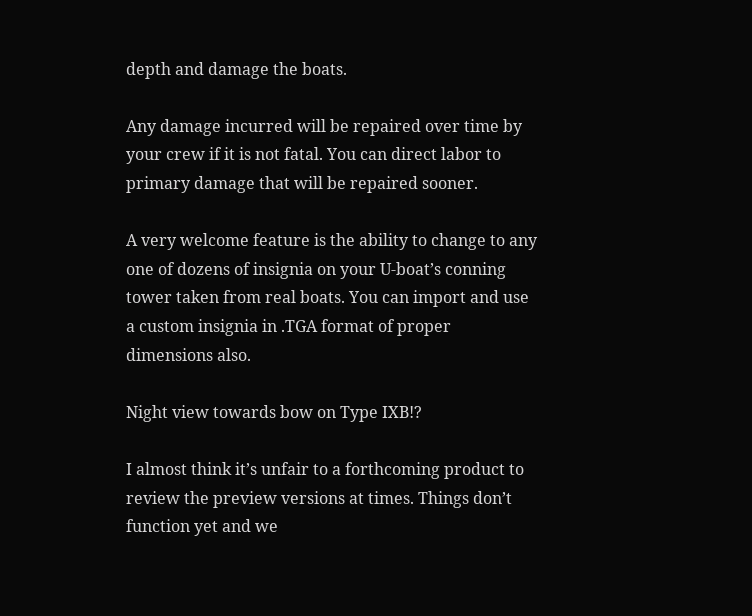depth and damage the boats.

Any damage incurred will be repaired over time by your crew if it is not fatal. You can direct labor to primary damage that will be repaired sooner.

A very welcome feature is the ability to change to any one of dozens of insignia on your U-boat’s conning tower taken from real boats. You can import and use a custom insignia in .TGA format of proper dimensions also.

Night view towards bow on Type IXB!?

I almost think it’s unfair to a forthcoming product to review the preview versions at times. Things don’t function yet and we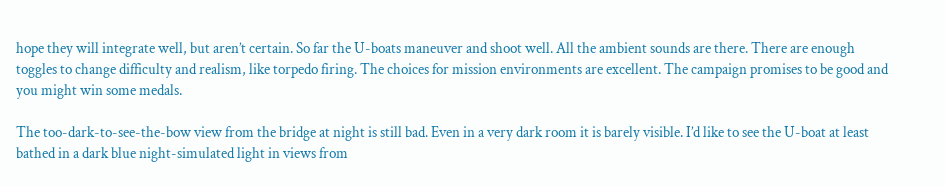hope they will integrate well, but aren’t certain. So far the U-boats maneuver and shoot well. All the ambient sounds are there. There are enough toggles to change difficulty and realism, like torpedo firing. The choices for mission environments are excellent. The campaign promises to be good and you might win some medals.

The too-dark-to-see-the-bow view from the bridge at night is still bad. Even in a very dark room it is barely visible. I’d like to see the U-boat at least bathed in a dark blue night-simulated light in views from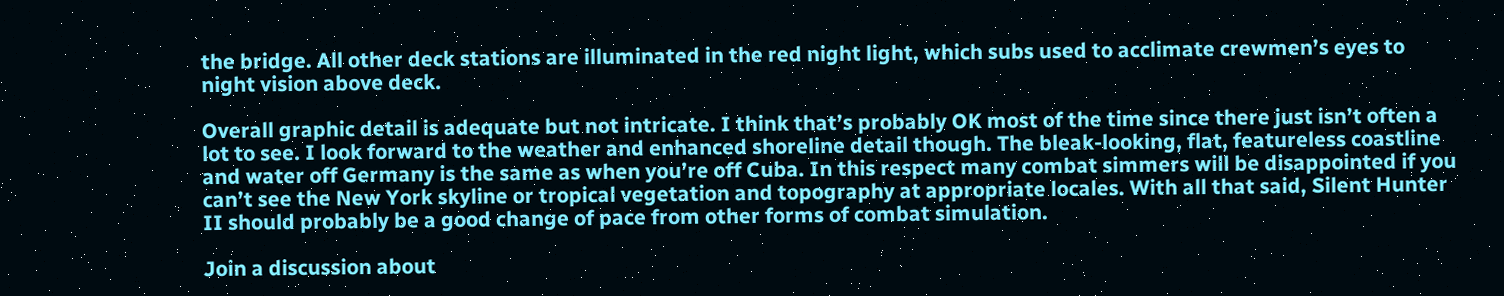the bridge. All other deck stations are illuminated in the red night light, which subs used to acclimate crewmen’s eyes to night vision above deck.

Overall graphic detail is adequate but not intricate. I think that’s probably OK most of the time since there just isn’t often a lot to see. I look forward to the weather and enhanced shoreline detail though. The bleak-looking, flat, featureless coastline and water off Germany is the same as when you’re off Cuba. In this respect many combat simmers will be disappointed if you can’t see the New York skyline or tropical vegetation and topography at appropriate locales. With all that said, Silent Hunter II should probably be a good change of pace from other forms of combat simulation.

Join a discussion about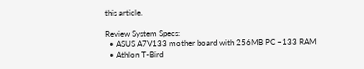this article.

Review System Specs:
  • ASUS A7V133 mother board with 256MB PC –133 RAM
  • Athlon T-Bird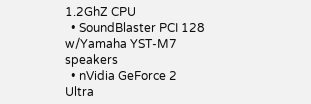1.2GhZ CPU
  • SoundBlaster PCI 128 w/Yamaha YST-M7 speakers
  • nVidia GeForce 2 Ultra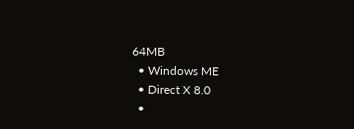64MB
  • Windows ME
  • Direct X 8.0
  •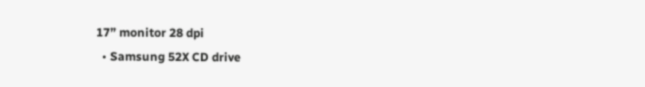17” monitor 28 dpi
  • Samsung 52X CD drive